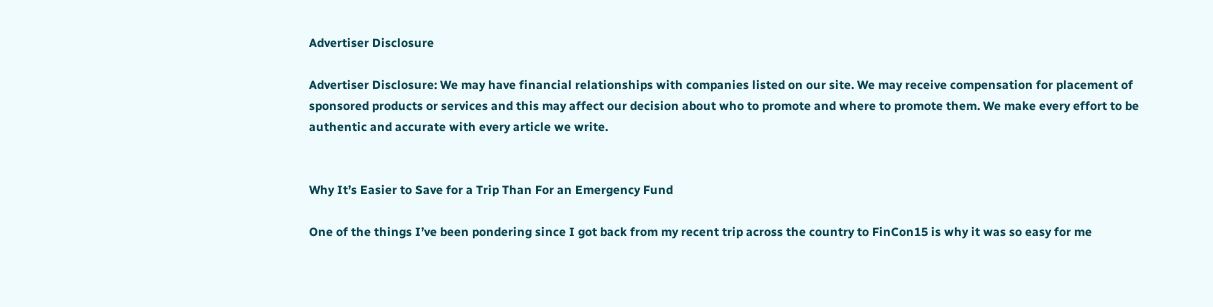Advertiser Disclosure

Advertiser Disclosure: We may have financial relationships with companies listed on our site. We may receive compensation for placement of sponsored products or services and this may affect our decision about who to promote and where to promote them. We make every effort to be authentic and accurate with every article we write.


Why It’s Easier to Save for a Trip Than For an Emergency Fund

One of the things I’ve been pondering since I got back from my recent trip across the country to FinCon15 is why it was so easy for me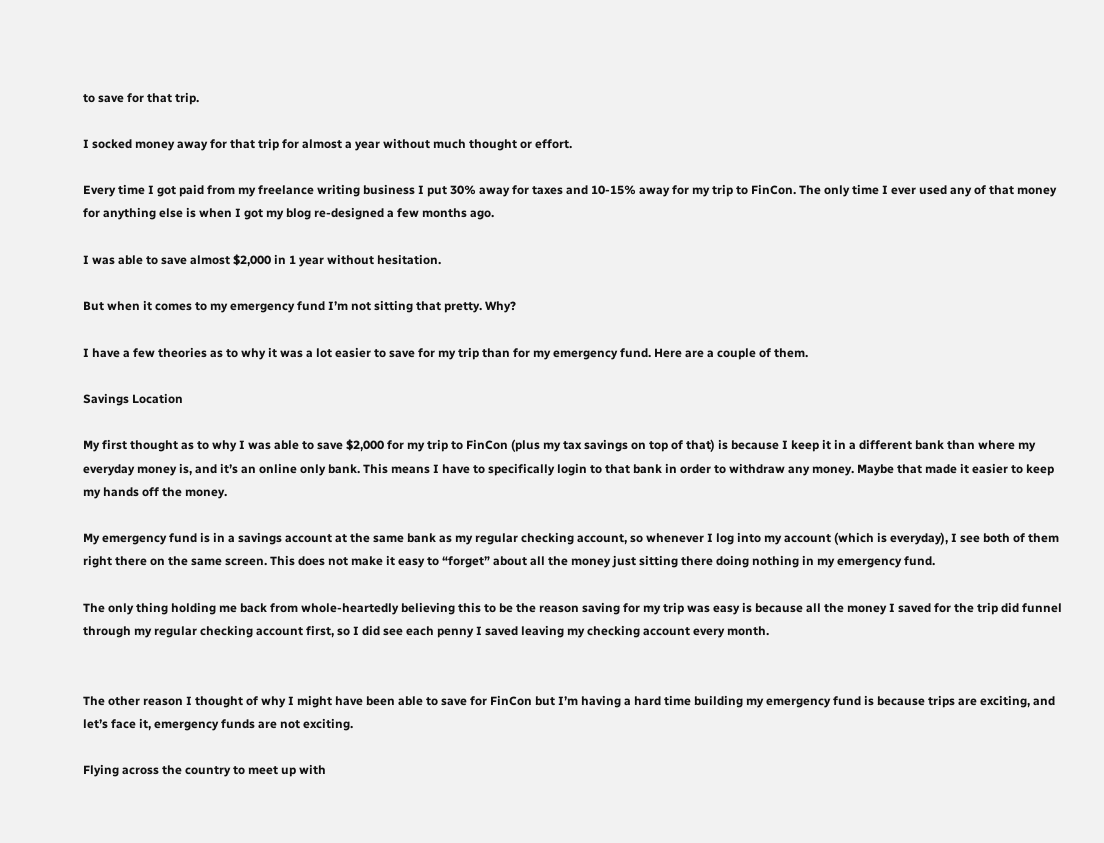to save for that trip.

I socked money away for that trip for almost a year without much thought or effort.

Every time I got paid from my freelance writing business I put 30% away for taxes and 10-15% away for my trip to FinCon. The only time I ever used any of that money for anything else is when I got my blog re-designed a few months ago.

I was able to save almost $2,000 in 1 year without hesitation.

But when it comes to my emergency fund I’m not sitting that pretty. Why?

I have a few theories as to why it was a lot easier to save for my trip than for my emergency fund. Here are a couple of them.

Savings Location

My first thought as to why I was able to save $2,000 for my trip to FinCon (plus my tax savings on top of that) is because I keep it in a different bank than where my everyday money is, and it’s an online only bank. This means I have to specifically login to that bank in order to withdraw any money. Maybe that made it easier to keep my hands off the money.

My emergency fund is in a savings account at the same bank as my regular checking account, so whenever I log into my account (which is everyday), I see both of them right there on the same screen. This does not make it easy to “forget” about all the money just sitting there doing nothing in my emergency fund.

The only thing holding me back from whole-heartedly believing this to be the reason saving for my trip was easy is because all the money I saved for the trip did funnel through my regular checking account first, so I did see each penny I saved leaving my checking account every month.


The other reason I thought of why I might have been able to save for FinCon but I’m having a hard time building my emergency fund is because trips are exciting, and let’s face it, emergency funds are not exciting.

Flying across the country to meet up with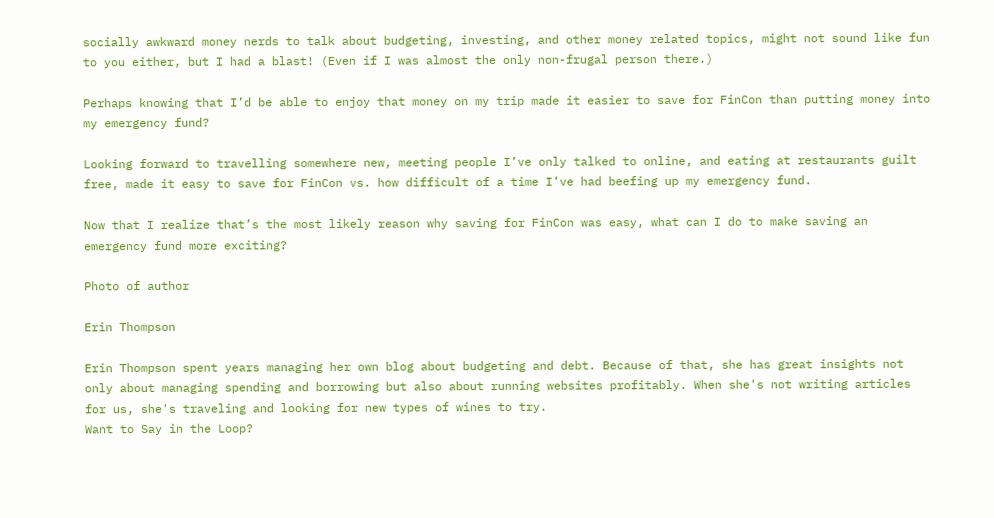socially awkward money nerds to talk about budgeting, investing, and other money related topics, might not sound like fun to you either, but I had a blast! (Even if I was almost the only non-frugal person there.)

Perhaps knowing that I’d be able to enjoy that money on my trip made it easier to save for FinCon than putting money into my emergency fund?

Looking forward to travelling somewhere new, meeting people I’ve only talked to online, and eating at restaurants guilt free, made it easy to save for FinCon vs. how difficult of a time I’ve had beefing up my emergency fund.

Now that I realize that’s the most likely reason why saving for FinCon was easy, what can I do to make saving an emergency fund more exciting?

Photo of author

Erin Thompson

Erin Thompson spent years managing her own blog about budgeting and debt. Because of that, she has great insights not only about managing spending and borrowing but also about running websites profitably. When she's not writing articles for us, she's traveling and looking for new types of wines to try.
Want to Say in the Loop?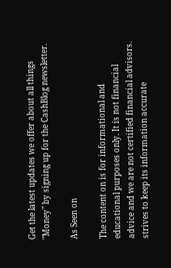Get the latest updates we offer about all things "Money" by signing up for the CashBlog newsletter.

As Seen on

The content on is for informational and educational purposes only. It is not financial advice and we are not certified financial advisors. strives to keep its information accurate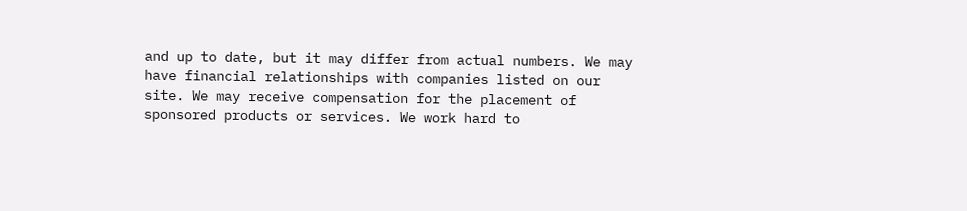and up to date, but it may differ from actual numbers. We may have financial relationships with companies listed on our site. We may receive compensation for the placement of sponsored products or services. We work hard to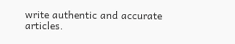write authentic and accurate articles.